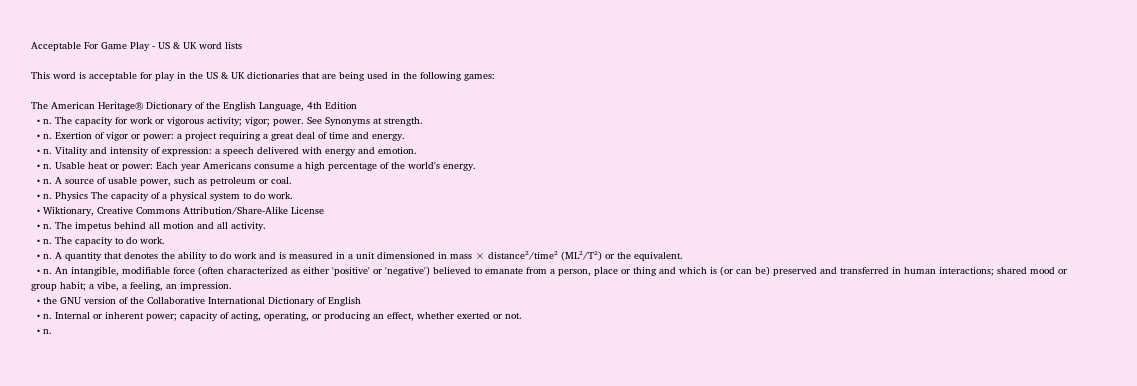Acceptable For Game Play - US & UK word lists

This word is acceptable for play in the US & UK dictionaries that are being used in the following games:

The American Heritage® Dictionary of the English Language, 4th Edition
  • n. The capacity for work or vigorous activity; vigor; power. See Synonyms at strength.
  • n. Exertion of vigor or power: a project requiring a great deal of time and energy.
  • n. Vitality and intensity of expression: a speech delivered with energy and emotion.
  • n. Usable heat or power: Each year Americans consume a high percentage of the world's energy.
  • n. A source of usable power, such as petroleum or coal.
  • n. Physics The capacity of a physical system to do work.
  • Wiktionary, Creative Commons Attribution/Share-Alike License
  • n. The impetus behind all motion and all activity.
  • n. The capacity to do work.
  • n. A quantity that denotes the ability to do work and is measured in a unit dimensioned in mass × distance²/time² (ML²/T²) or the equivalent.
  • n. An intangible, modifiable force (often characterized as either 'positive' or 'negative') believed to emanate from a person, place or thing and which is (or can be) preserved and transferred in human interactions; shared mood or group habit; a vibe, a feeling, an impression.
  • the GNU version of the Collaborative International Dictionary of English
  • n. Internal or inherent power; capacity of acting, operating, or producing an effect, whether exerted or not.
  • n.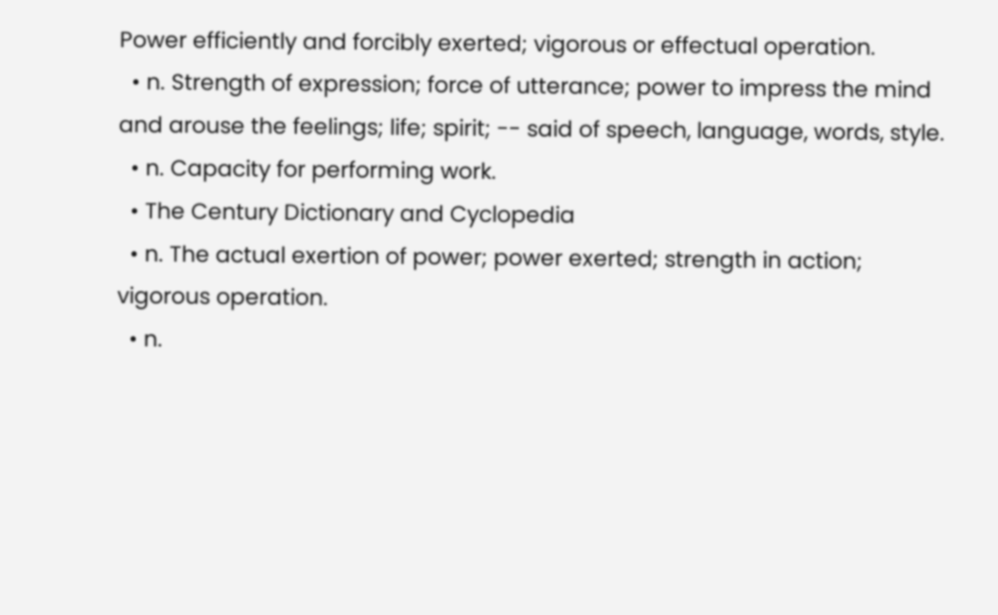Power efficiently and forcibly exerted; vigorous or effectual operation.
  • n. Strength of expression; force of utterance; power to impress the mind and arouse the feelings; life; spirit; -- said of speech, language, words, style.
  • n. Capacity for performing work.
  • The Century Dictionary and Cyclopedia
  • n. The actual exertion of power; power exerted; strength in action; vigorous operation.
  • n.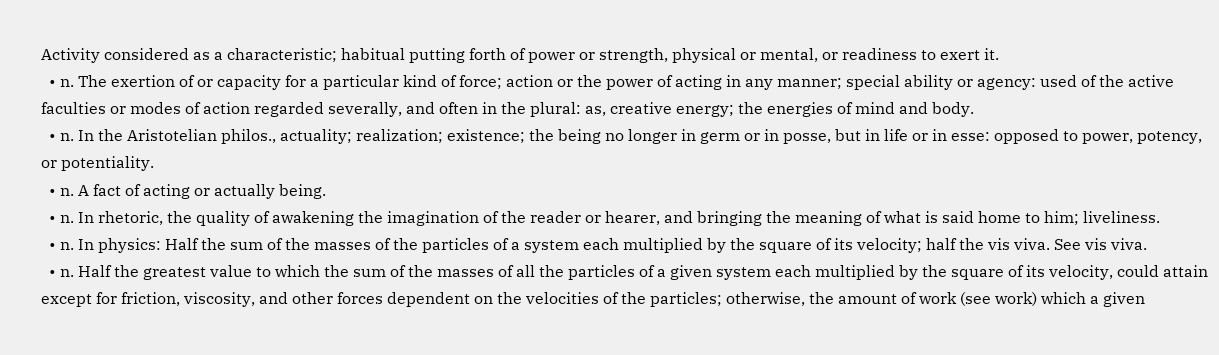Activity considered as a characteristic; habitual putting forth of power or strength, physical or mental, or readiness to exert it.
  • n. The exertion of or capacity for a particular kind of force; action or the power of acting in any manner; special ability or agency: used of the active faculties or modes of action regarded severally, and often in the plural: as, creative energy; the energies of mind and body.
  • n. In the Aristotelian philos., actuality; realization; existence; the being no longer in germ or in posse, but in life or in esse: opposed to power, potency, or potentiality.
  • n. A fact of acting or actually being.
  • n. In rhetoric, the quality of awakening the imagination of the reader or hearer, and bringing the meaning of what is said home to him; liveliness.
  • n. In physics: Half the sum of the masses of the particles of a system each multiplied by the square of its velocity; half the vis viva. See vis viva.
  • n. Half the greatest value to which the sum of the masses of all the particles of a given system each multiplied by the square of its velocity, could attain except for friction, viscosity, and other forces dependent on the velocities of the particles; otherwise, the amount of work (see work) which a given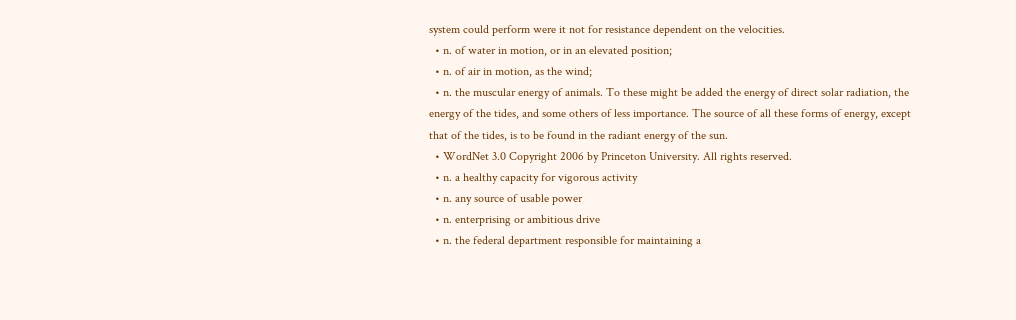system could perform were it not for resistance dependent on the velocities.
  • n. of water in motion, or in an elevated position;
  • n. of air in motion, as the wind;
  • n. the muscular energy of animals. To these might be added the energy of direct solar radiation, the energy of the tides, and some others of less importance. The source of all these forms of energy, except that of the tides, is to be found in the radiant energy of the sun.
  • WordNet 3.0 Copyright 2006 by Princeton University. All rights reserved.
  • n. a healthy capacity for vigorous activity
  • n. any source of usable power
  • n. enterprising or ambitious drive
  • n. the federal department responsible for maintaining a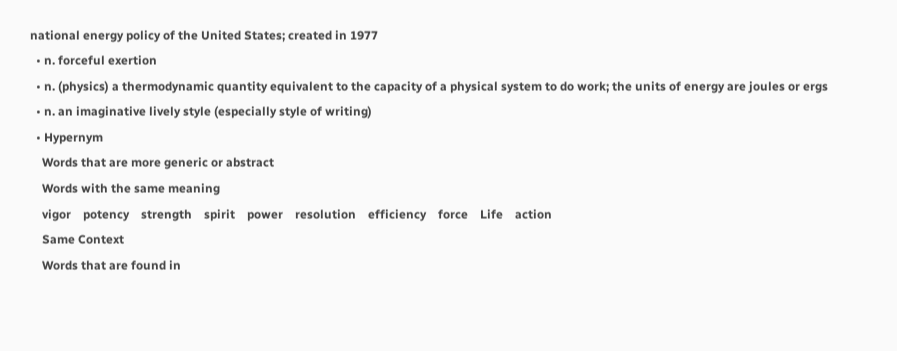national energy policy of the United States; created in 1977
  • n. forceful exertion
  • n. (physics) a thermodynamic quantity equivalent to the capacity of a physical system to do work; the units of energy are joules or ergs
  • n. an imaginative lively style (especially style of writing)
  • Hypernym
    Words that are more generic or abstract
    Words with the same meaning
    vigor    potency    strength    spirit    power    resolution    efficiency    force    Life    action
    Same Context
    Words that are found in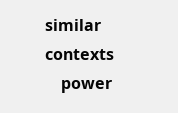similar contexts
    power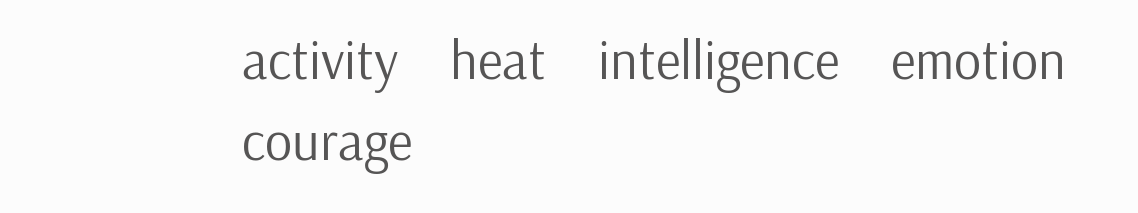activity    heat    intelligence    emotion    courage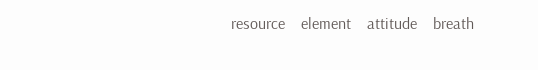resource    element    attitude    breath